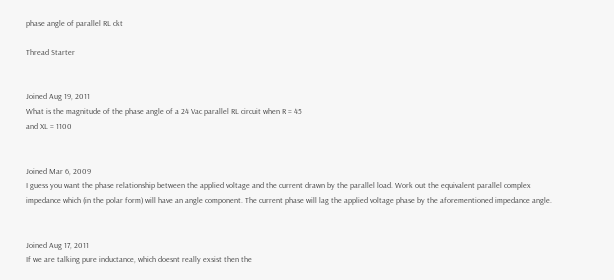phase angle of parallel RL ckt

Thread Starter


Joined Aug 19, 2011
What is the magnitude of the phase angle of a 24 Vac parallel RL circuit when R = 45
and XL = 1100


Joined Mar 6, 2009
I guess you want the phase relationship between the applied voltage and the current drawn by the parallel load. Work out the equivalent parallel complex impedance which (in the polar form) will have an angle component. The current phase will lag the applied voltage phase by the aforementioned impedance angle.


Joined Aug 17, 2011
If we are talking pure inductance, which doesnt really exsist then the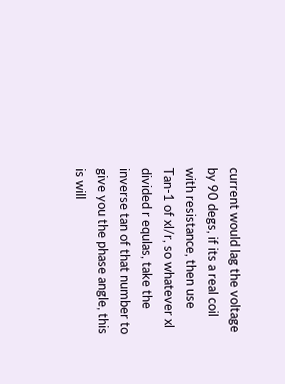current would lag the voltage by 90 degs, if its a real coil with resistance, then use Tan-1 of xl/r, so whatever xl divided r equlas, take the inverse tan of that number to give you the phase angle, this is will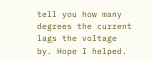tell you how many degrees the current lags the voltage by. Hope I helped.